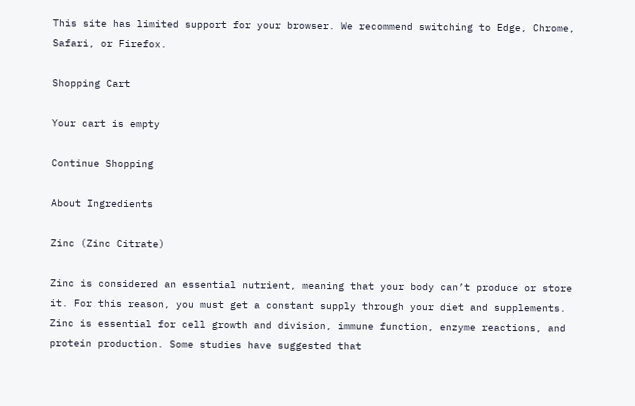This site has limited support for your browser. We recommend switching to Edge, Chrome, Safari, or Firefox.

Shopping Cart

Your cart is empty

Continue Shopping

About Ingredients

Zinc (Zinc Citrate)

Zinc is considered an essential nutrient, meaning that your body can’t produce or store it. For this reason, you must get a constant supply through your diet and supplements. Zinc is essential for cell growth and division, immune function, enzyme reactions, and protein production. Some studies have suggested that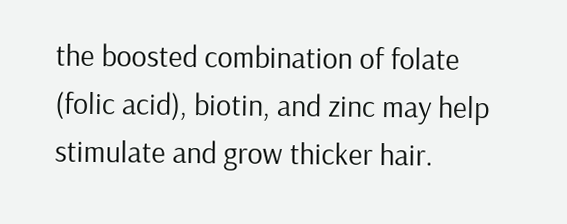the boosted combination of folate (folic acid), biotin, and zinc may help stimulate and grow thicker hair.